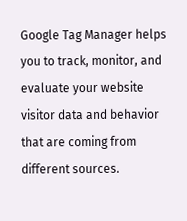Google Tag Manager helps you to track, monitor, and evaluate your website visitor data and behavior that are coming from different sources.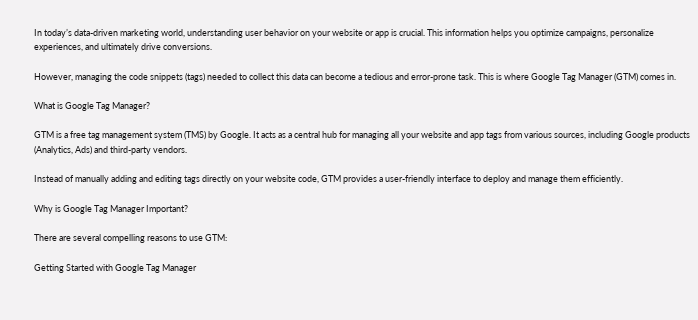In today’s data-driven marketing world, understanding user behavior on your website or app is crucial. This information helps you optimize campaigns, personalize experiences, and ultimately drive conversions.

However, managing the code snippets (tags) needed to collect this data can become a tedious and error-prone task. This is where Google Tag Manager (GTM) comes in.

What is Google Tag Manager?

GTM is a free tag management system (TMS) by Google. It acts as a central hub for managing all your website and app tags from various sources, including Google products (Analytics, Ads) and third-party vendors.

Instead of manually adding and editing tags directly on your website code, GTM provides a user-friendly interface to deploy and manage them efficiently.

Why is Google Tag Manager Important?

There are several compelling reasons to use GTM:

Getting Started with Google Tag Manager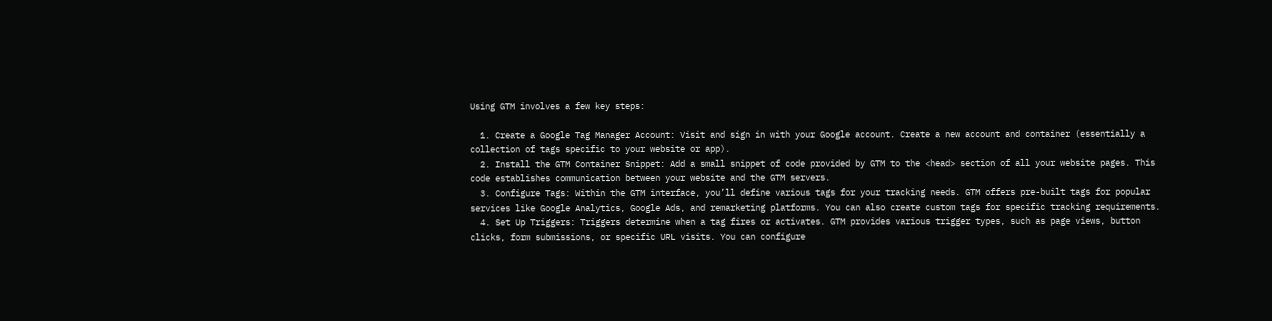Using GTM involves a few key steps:

  1. Create a Google Tag Manager Account: Visit and sign in with your Google account. Create a new account and container (essentially a collection of tags specific to your website or app).
  2. Install the GTM Container Snippet: Add a small snippet of code provided by GTM to the <head> section of all your website pages. This code establishes communication between your website and the GTM servers.
  3. Configure Tags: Within the GTM interface, you’ll define various tags for your tracking needs. GTM offers pre-built tags for popular services like Google Analytics, Google Ads, and remarketing platforms. You can also create custom tags for specific tracking requirements.
  4. Set Up Triggers: Triggers determine when a tag fires or activates. GTM provides various trigger types, such as page views, button clicks, form submissions, or specific URL visits. You can configure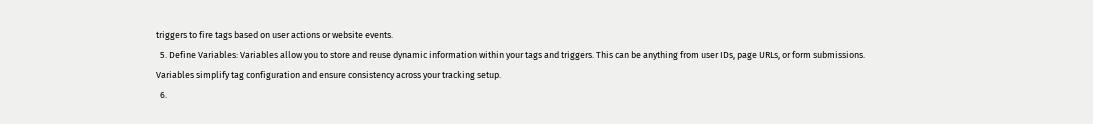triggers to fire tags based on user actions or website events.
  5. Define Variables: Variables allow you to store and reuse dynamic information within your tags and triggers. This can be anything from user IDs, page URLs, or form submissions. Variables simplify tag configuration and ensure consistency across your tracking setup.
  6.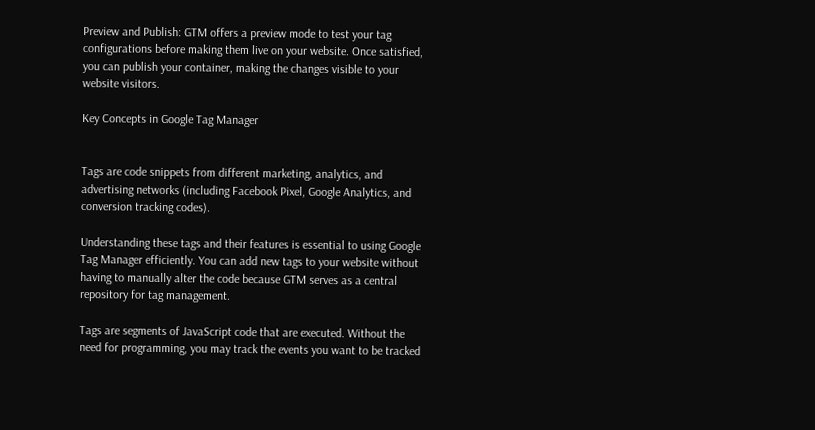Preview and Publish: GTM offers a preview mode to test your tag configurations before making them live on your website. Once satisfied, you can publish your container, making the changes visible to your website visitors.

Key Concepts in Google Tag Manager


Tags are code snippets from different marketing, analytics, and advertising networks (including Facebook Pixel, Google Analytics, and conversion tracking codes).

Understanding these tags and their features is essential to using Google Tag Manager efficiently. You can add new tags to your website without having to manually alter the code because GTM serves as a central repository for tag management.

Tags are segments of JavaScript code that are executed. Without the need for programming, you may track the events you want to be tracked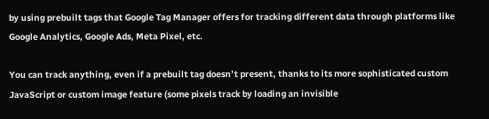by using prebuilt tags that Google Tag Manager offers for tracking different data through platforms like Google Analytics, Google Ads, Meta Pixel, etc.

You can track anything, even if a prebuilt tag doesn’t present, thanks to its more sophisticated custom JavaScript or custom image feature (some pixels track by loading an invisible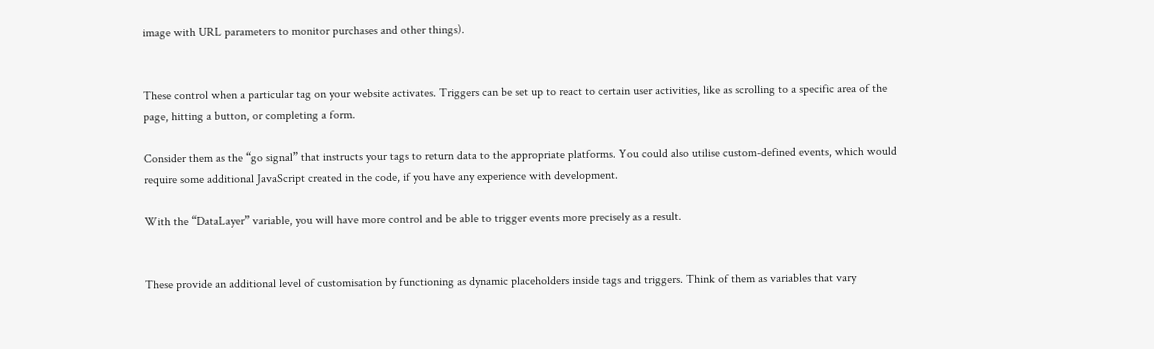image with URL parameters to monitor purchases and other things).


These control when a particular tag on your website activates. Triggers can be set up to react to certain user activities, like as scrolling to a specific area of the page, hitting a button, or completing a form.

Consider them as the “go signal” that instructs your tags to return data to the appropriate platforms. You could also utilise custom-defined events, which would require some additional JavaScript created in the code, if you have any experience with development.

With the “DataLayer” variable, you will have more control and be able to trigger events more precisely as a result.


These provide an additional level of customisation by functioning as dynamic placeholders inside tags and triggers. Think of them as variables that vary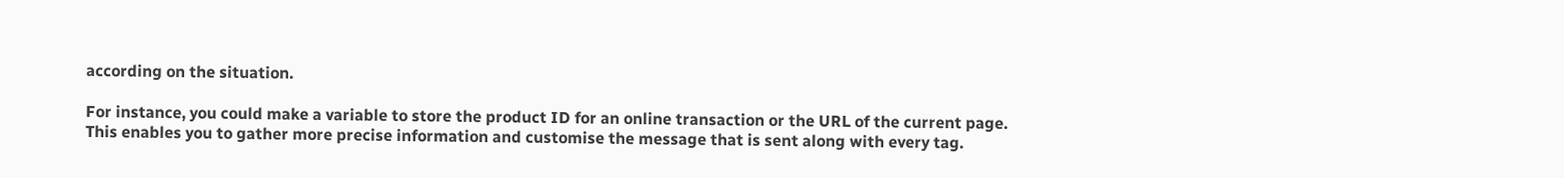according on the situation.

For instance, you could make a variable to store the product ID for an online transaction or the URL of the current page. This enables you to gather more precise information and customise the message that is sent along with every tag.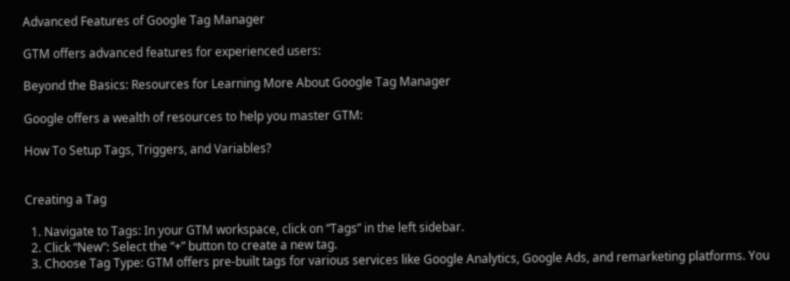Advanced Features of Google Tag Manager

GTM offers advanced features for experienced users:

Beyond the Basics: Resources for Learning More About Google Tag Manager

Google offers a wealth of resources to help you master GTM:

How To Setup Tags, Triggers, and Variables?


Creating a Tag

  1. Navigate to Tags: In your GTM workspace, click on “Tags” in the left sidebar.
  2. Click “New”: Select the “+” button to create a new tag.
  3. Choose Tag Type: GTM offers pre-built tags for various services like Google Analytics, Google Ads, and remarketing platforms. You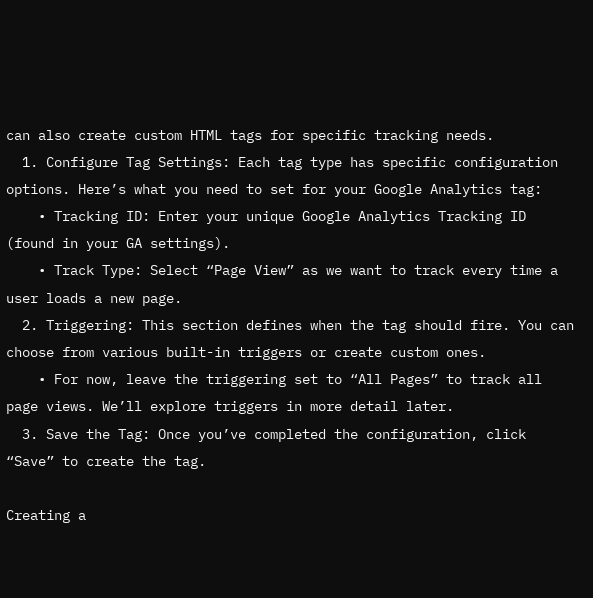can also create custom HTML tags for specific tracking needs.
  1. Configure Tag Settings: Each tag type has specific configuration options. Here’s what you need to set for your Google Analytics tag:
    • Tracking ID: Enter your unique Google Analytics Tracking ID (found in your GA settings).
    • Track Type: Select “Page View” as we want to track every time a user loads a new page.
  2. Triggering: This section defines when the tag should fire. You can choose from various built-in triggers or create custom ones.
    • For now, leave the triggering set to “All Pages” to track all page views. We’ll explore triggers in more detail later.
  3. Save the Tag: Once you’ve completed the configuration, click “Save” to create the tag.

Creating a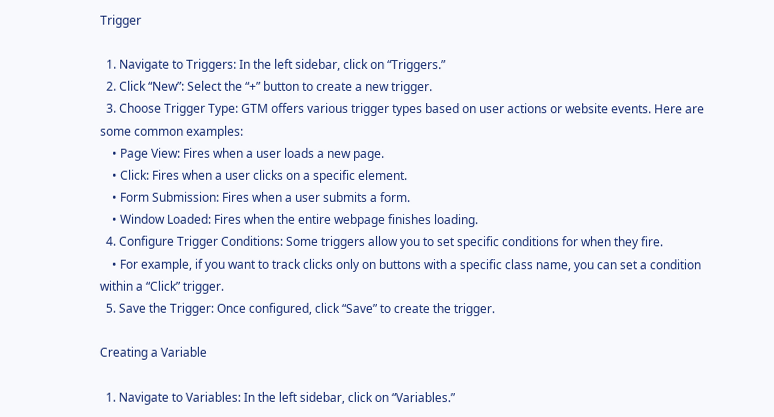Trigger

  1. Navigate to Triggers: In the left sidebar, click on “Triggers.”
  2. Click “New”: Select the “+” button to create a new trigger.
  3. Choose Trigger Type: GTM offers various trigger types based on user actions or website events. Here are some common examples:
    • Page View: Fires when a user loads a new page.
    • Click: Fires when a user clicks on a specific element.
    • Form Submission: Fires when a user submits a form.
    • Window Loaded: Fires when the entire webpage finishes loading.
  4. Configure Trigger Conditions: Some triggers allow you to set specific conditions for when they fire.
    • For example, if you want to track clicks only on buttons with a specific class name, you can set a condition within a “Click” trigger.
  5. Save the Trigger: Once configured, click “Save” to create the trigger.

Creating a Variable

  1. Navigate to Variables: In the left sidebar, click on “Variables.”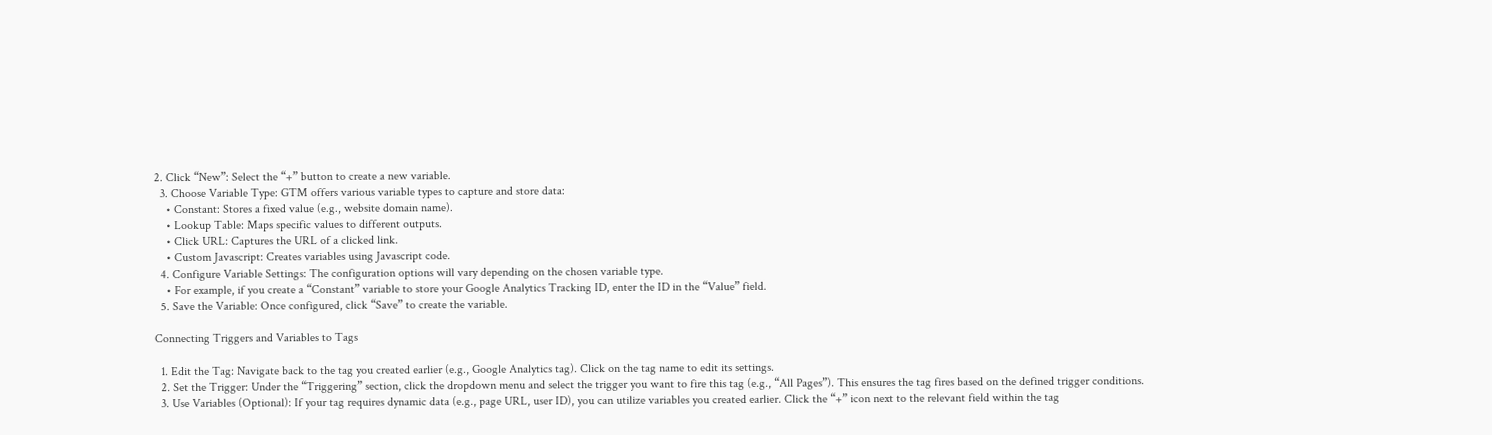2. Click “New”: Select the “+” button to create a new variable.
  3. Choose Variable Type: GTM offers various variable types to capture and store data:
    • Constant: Stores a fixed value (e.g., website domain name).
    • Lookup Table: Maps specific values to different outputs.
    • Click URL: Captures the URL of a clicked link.
    • Custom Javascript: Creates variables using Javascript code.
  4. Configure Variable Settings: The configuration options will vary depending on the chosen variable type.
    • For example, if you create a “Constant” variable to store your Google Analytics Tracking ID, enter the ID in the “Value” field.
  5. Save the Variable: Once configured, click “Save” to create the variable.

Connecting Triggers and Variables to Tags

  1. Edit the Tag: Navigate back to the tag you created earlier (e.g., Google Analytics tag). Click on the tag name to edit its settings.
  2. Set the Trigger: Under the “Triggering” section, click the dropdown menu and select the trigger you want to fire this tag (e.g., “All Pages”). This ensures the tag fires based on the defined trigger conditions.
  3. Use Variables (Optional): If your tag requires dynamic data (e.g., page URL, user ID), you can utilize variables you created earlier. Click the “+” icon next to the relevant field within the tag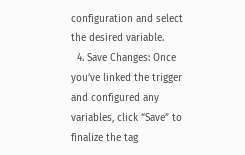configuration and select the desired variable.
  4. Save Changes: Once you’ve linked the trigger and configured any variables, click “Save” to finalize the tag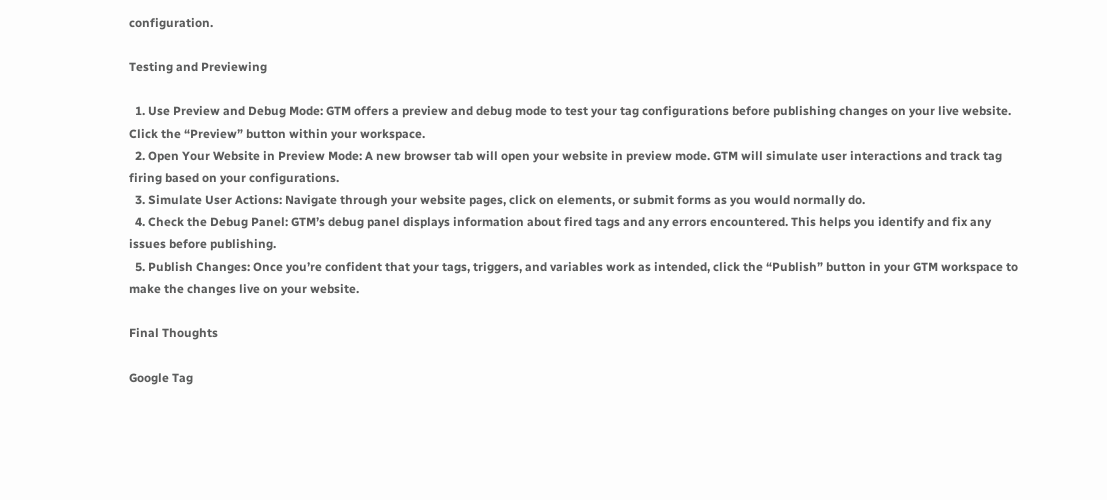configuration.

Testing and Previewing

  1. Use Preview and Debug Mode: GTM offers a preview and debug mode to test your tag configurations before publishing changes on your live website. Click the “Preview” button within your workspace.
  2. Open Your Website in Preview Mode: A new browser tab will open your website in preview mode. GTM will simulate user interactions and track tag firing based on your configurations.
  3. Simulate User Actions: Navigate through your website pages, click on elements, or submit forms as you would normally do.
  4. Check the Debug Panel: GTM’s debug panel displays information about fired tags and any errors encountered. This helps you identify and fix any issues before publishing.
  5. Publish Changes: Once you’re confident that your tags, triggers, and variables work as intended, click the “Publish” button in your GTM workspace to make the changes live on your website.

Final Thoughts

Google Tag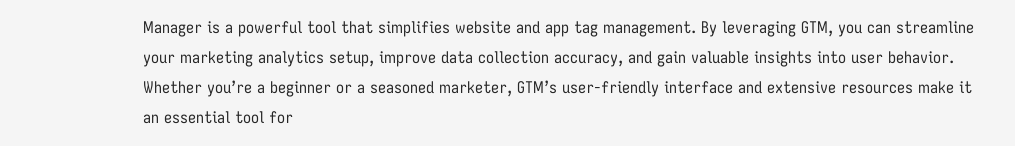Manager is a powerful tool that simplifies website and app tag management. By leveraging GTM, you can streamline your marketing analytics setup, improve data collection accuracy, and gain valuable insights into user behavior. Whether you’re a beginner or a seasoned marketer, GTM’s user-friendly interface and extensive resources make it an essential tool for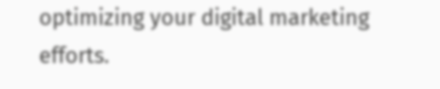optimizing your digital marketing efforts.